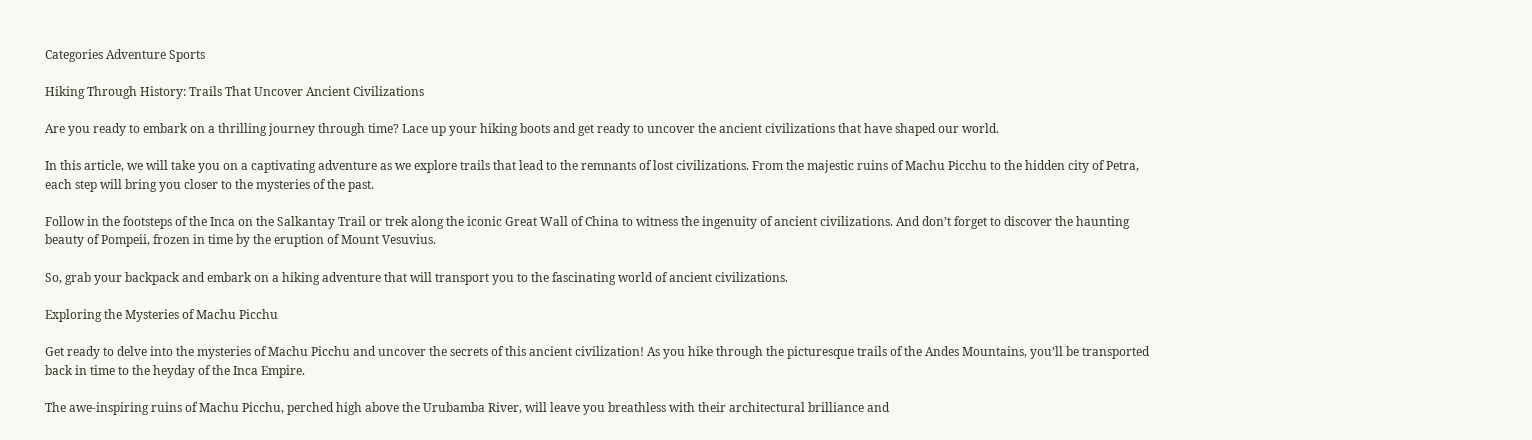Categories Adventure Sports

Hiking Through History: Trails That Uncover Ancient Civilizations

Are you ready to embark on a thrilling journey through time? Lace up your hiking boots and get ready to uncover the ancient civilizations that have shaped our world.

In this article, we will take you on a captivating adventure as we explore trails that lead to the remnants of lost civilizations. From the majestic ruins of Machu Picchu to the hidden city of Petra, each step will bring you closer to the mysteries of the past.

Follow in the footsteps of the Inca on the Salkantay Trail or trek along the iconic Great Wall of China to witness the ingenuity of ancient civilizations. And don’t forget to discover the haunting beauty of Pompeii, frozen in time by the eruption of Mount Vesuvius.

So, grab your backpack and embark on a hiking adventure that will transport you to the fascinating world of ancient civilizations.

Exploring the Mysteries of Machu Picchu

Get ready to delve into the mysteries of Machu Picchu and uncover the secrets of this ancient civilization! As you hike through the picturesque trails of the Andes Mountains, you’ll be transported back in time to the heyday of the Inca Empire.

The awe-inspiring ruins of Machu Picchu, perched high above the Urubamba River, will leave you breathless with their architectural brilliance and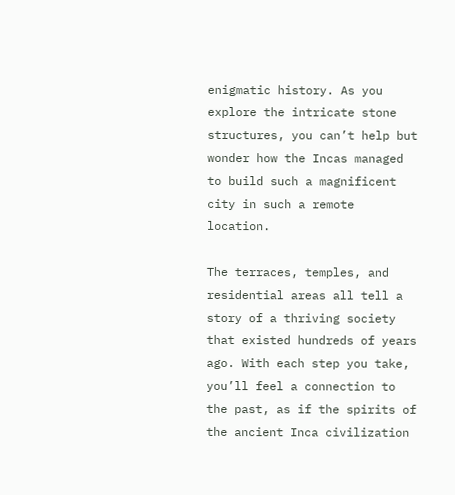enigmatic history. As you explore the intricate stone structures, you can’t help but wonder how the Incas managed to build such a magnificent city in such a remote location.

The terraces, temples, and residential areas all tell a story of a thriving society that existed hundreds of years ago. With each step you take, you’ll feel a connection to the past, as if the spirits of the ancient Inca civilization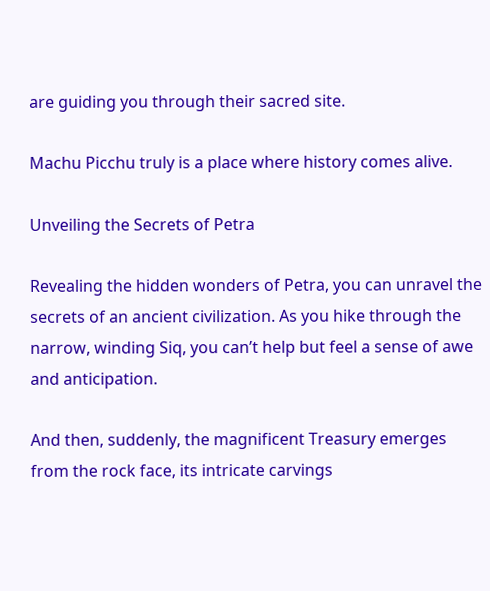are guiding you through their sacred site.

Machu Picchu truly is a place where history comes alive.

Unveiling the Secrets of Petra

Revealing the hidden wonders of Petra, you can unravel the secrets of an ancient civilization. As you hike through the narrow, winding Siq, you can’t help but feel a sense of awe and anticipation.

And then, suddenly, the magnificent Treasury emerges from the rock face, its intricate carvings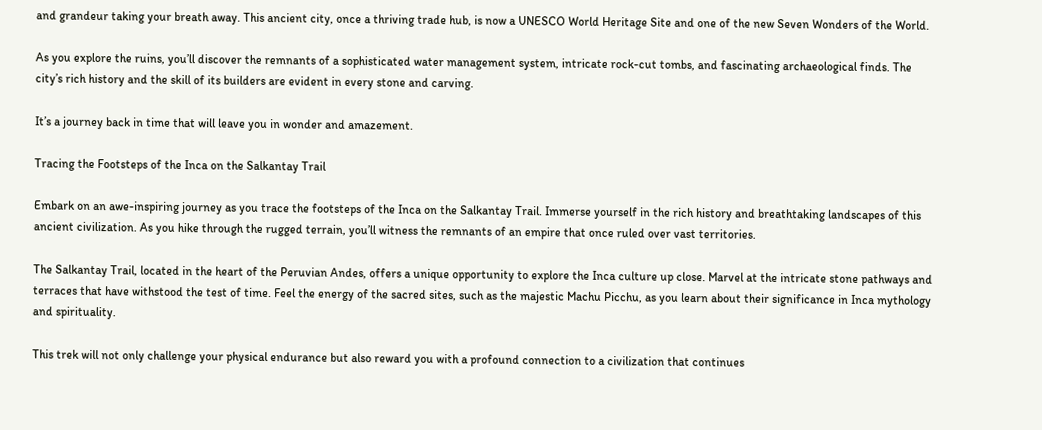and grandeur taking your breath away. This ancient city, once a thriving trade hub, is now a UNESCO World Heritage Site and one of the new Seven Wonders of the World.

As you explore the ruins, you’ll discover the remnants of a sophisticated water management system, intricate rock-cut tombs, and fascinating archaeological finds. The city’s rich history and the skill of its builders are evident in every stone and carving.

It’s a journey back in time that will leave you in wonder and amazement.

Tracing the Footsteps of the Inca on the Salkantay Trail

Embark on an awe-inspiring journey as you trace the footsteps of the Inca on the Salkantay Trail. Immerse yourself in the rich history and breathtaking landscapes of this ancient civilization. As you hike through the rugged terrain, you’ll witness the remnants of an empire that once ruled over vast territories.

The Salkantay Trail, located in the heart of the Peruvian Andes, offers a unique opportunity to explore the Inca culture up close. Marvel at the intricate stone pathways and terraces that have withstood the test of time. Feel the energy of the sacred sites, such as the majestic Machu Picchu, as you learn about their significance in Inca mythology and spirituality.

This trek will not only challenge your physical endurance but also reward you with a profound connection to a civilization that continues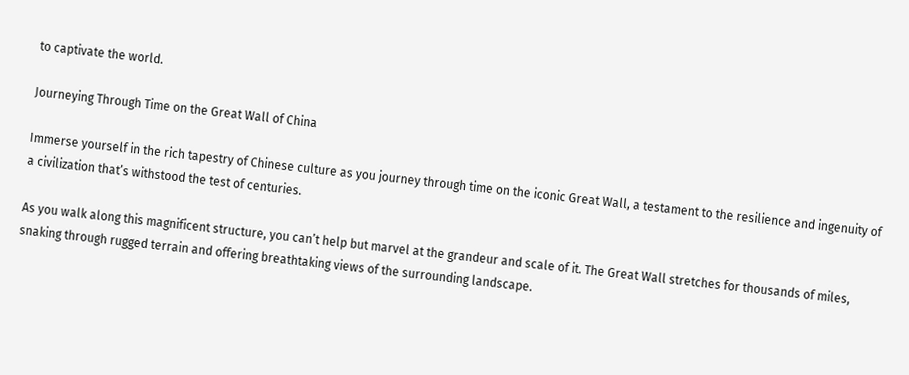to captivate the world.

Journeying Through Time on the Great Wall of China

Immerse yourself in the rich tapestry of Chinese culture as you journey through time on the iconic Great Wall, a testament to the resilience and ingenuity of a civilization that’s withstood the test of centuries.

As you walk along this magnificent structure, you can’t help but marvel at the grandeur and scale of it. The Great Wall stretches for thousands of miles, snaking through rugged terrain and offering breathtaking views of the surrounding landscape.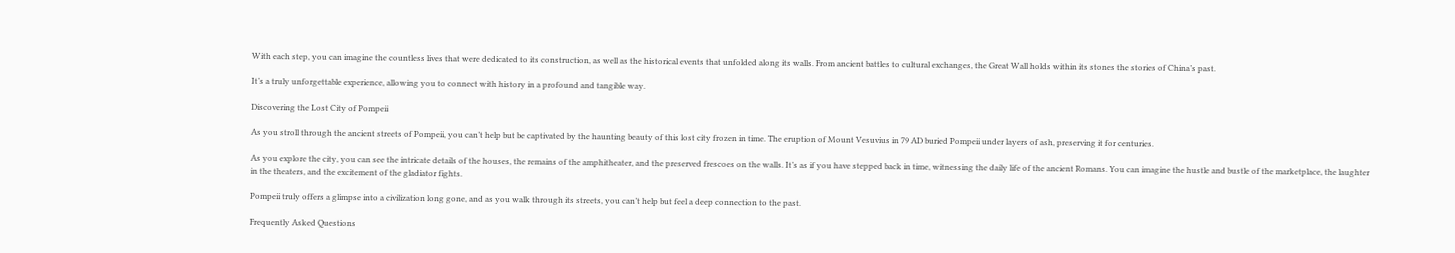With each step, you can imagine the countless lives that were dedicated to its construction, as well as the historical events that unfolded along its walls. From ancient battles to cultural exchanges, the Great Wall holds within its stones the stories of China’s past.

It’s a truly unforgettable experience, allowing you to connect with history in a profound and tangible way.

Discovering the Lost City of Pompeii

As you stroll through the ancient streets of Pompeii, you can’t help but be captivated by the haunting beauty of this lost city frozen in time. The eruption of Mount Vesuvius in 79 AD buried Pompeii under layers of ash, preserving it for centuries.

As you explore the city, you can see the intricate details of the houses, the remains of the amphitheater, and the preserved frescoes on the walls. It’s as if you have stepped back in time, witnessing the daily life of the ancient Romans. You can imagine the hustle and bustle of the marketplace, the laughter in the theaters, and the excitement of the gladiator fights.

Pompeii truly offers a glimpse into a civilization long gone, and as you walk through its streets, you can’t help but feel a deep connection to the past.

Frequently Asked Questions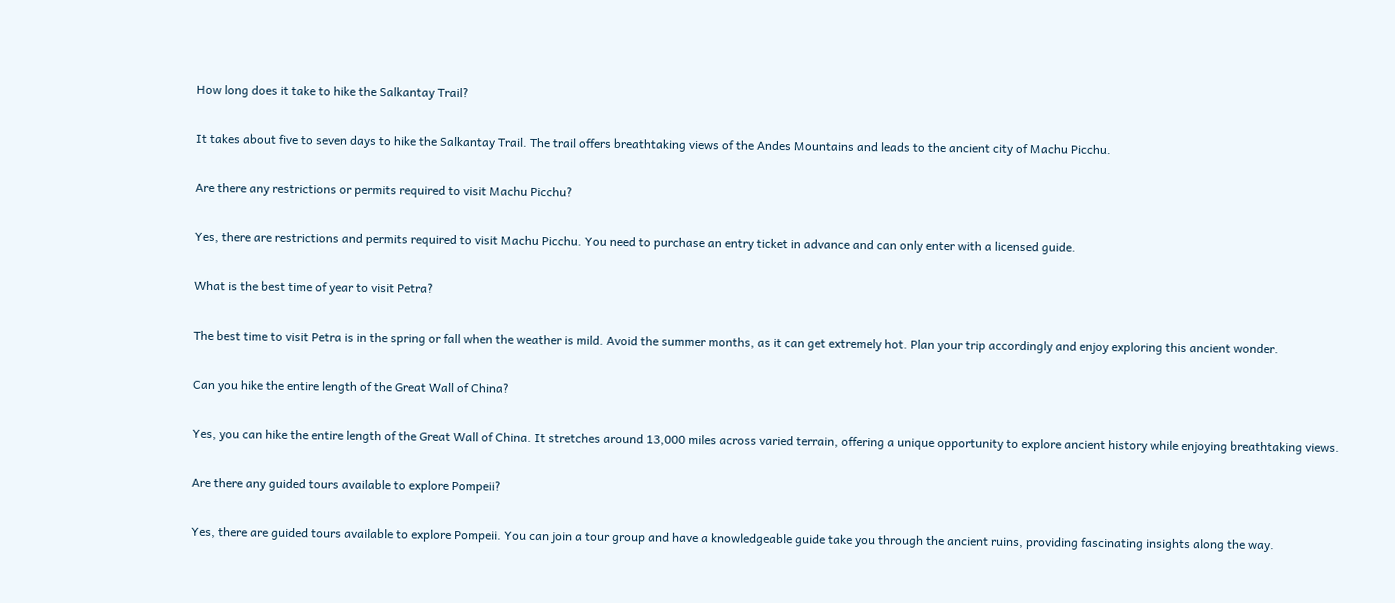How long does it take to hike the Salkantay Trail?

It takes about five to seven days to hike the Salkantay Trail. The trail offers breathtaking views of the Andes Mountains and leads to the ancient city of Machu Picchu.

Are there any restrictions or permits required to visit Machu Picchu?

Yes, there are restrictions and permits required to visit Machu Picchu. You need to purchase an entry ticket in advance and can only enter with a licensed guide.

What is the best time of year to visit Petra?

The best time to visit Petra is in the spring or fall when the weather is mild. Avoid the summer months, as it can get extremely hot. Plan your trip accordingly and enjoy exploring this ancient wonder.

Can you hike the entire length of the Great Wall of China?

Yes, you can hike the entire length of the Great Wall of China. It stretches around 13,000 miles across varied terrain, offering a unique opportunity to explore ancient history while enjoying breathtaking views.

Are there any guided tours available to explore Pompeii?

Yes, there are guided tours available to explore Pompeii. You can join a tour group and have a knowledgeable guide take you through the ancient ruins, providing fascinating insights along the way.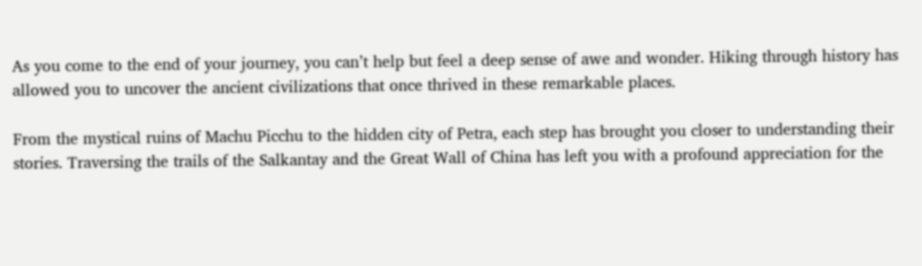As you come to the end of your journey, you can’t help but feel a deep sense of awe and wonder. Hiking through history has allowed you to uncover the ancient civilizations that once thrived in these remarkable places.

From the mystical ruins of Machu Picchu to the hidden city of Petra, each step has brought you closer to understanding their stories. Traversing the trails of the Salkantay and the Great Wall of China has left you with a profound appreciation for the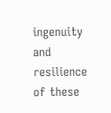ingenuity and resilience of these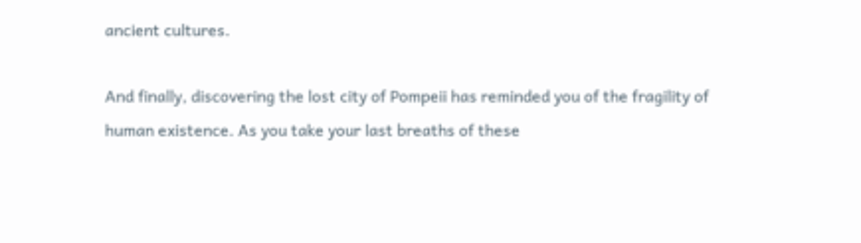ancient cultures.

And finally, discovering the lost city of Pompeii has reminded you of the fragility of human existence. As you take your last breaths of these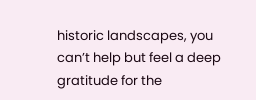historic landscapes, you can’t help but feel a deep gratitude for the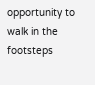opportunity to walk in the footsteps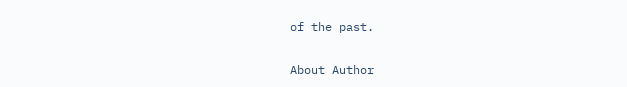of the past.

About Author